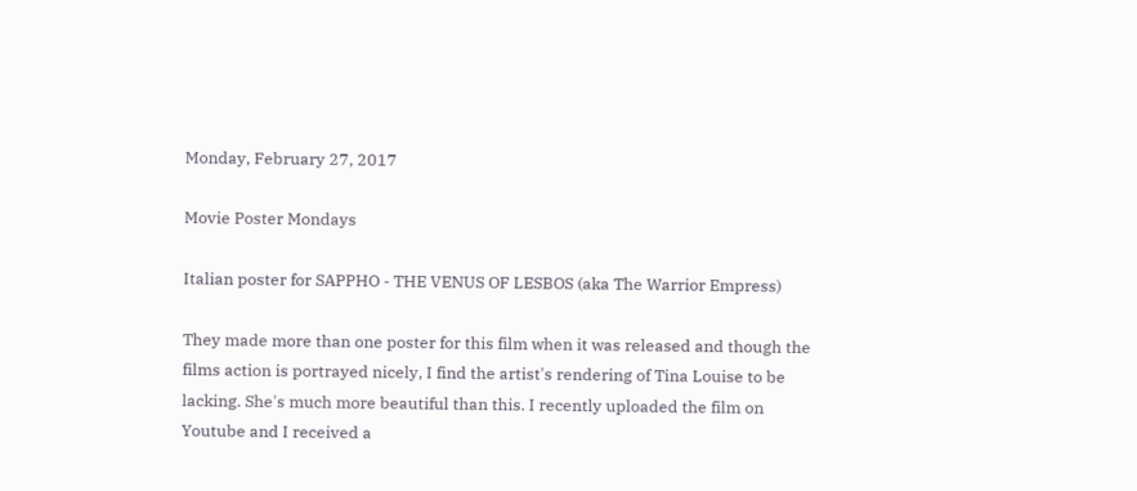Monday, February 27, 2017

Movie Poster Mondays

Italian poster for SAPPHO - THE VENUS OF LESBOS (aka The Warrior Empress)

They made more than one poster for this film when it was released and though the films action is portrayed nicely, I find the artist's rendering of Tina Louise to be lacking. She's much more beautiful than this. I recently uploaded the film on Youtube and I received a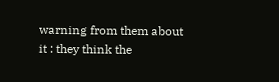warning from them about it : they think the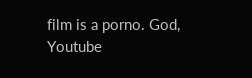film is a porno. God, Youtube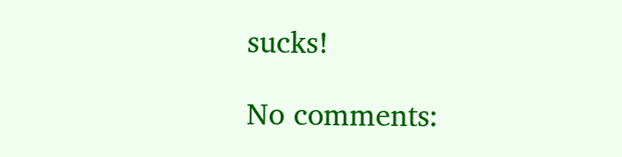sucks!

No comments: